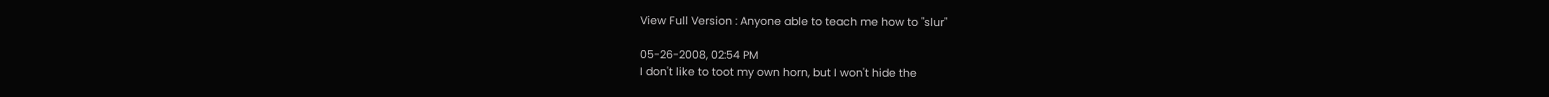View Full Version : Anyone able to teach me how to "slur"

05-26-2008, 02:54 PM
I don't like to toot my own horn, but I won't hide the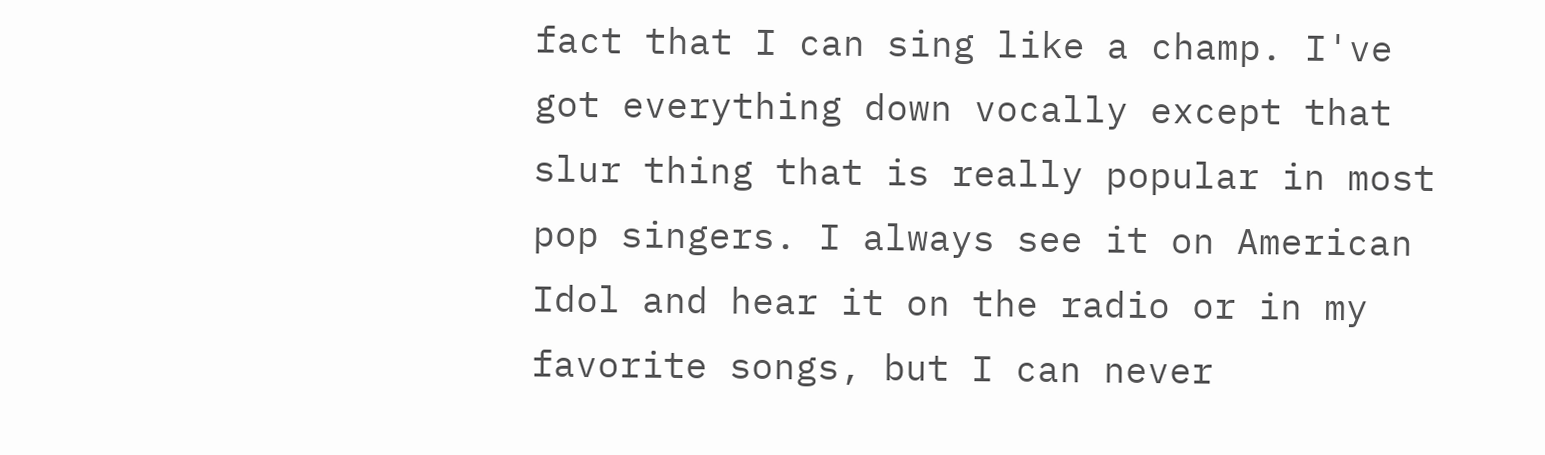fact that I can sing like a champ. I've got everything down vocally except that slur thing that is really popular in most pop singers. I always see it on American Idol and hear it on the radio or in my favorite songs, but I can never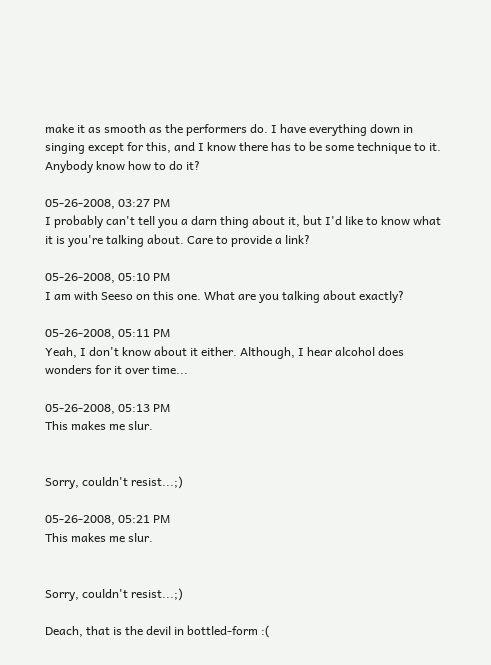make it as smooth as the performers do. I have everything down in singing except for this, and I know there has to be some technique to it. Anybody know how to do it?

05-26-2008, 03:27 PM
I probably can't tell you a darn thing about it, but I'd like to know what it is you're talking about. Care to provide a link?

05-26-2008, 05:10 PM
I am with Seeso on this one. What are you talking about exactly?

05-26-2008, 05:11 PM
Yeah, I don't know about it either. Although, I hear alcohol does wonders for it over time...

05-26-2008, 05:13 PM
This makes me slur.


Sorry, couldn't resist...;)

05-26-2008, 05:21 PM
This makes me slur.


Sorry, couldn't resist...;)

Deach, that is the devil in bottled-form :(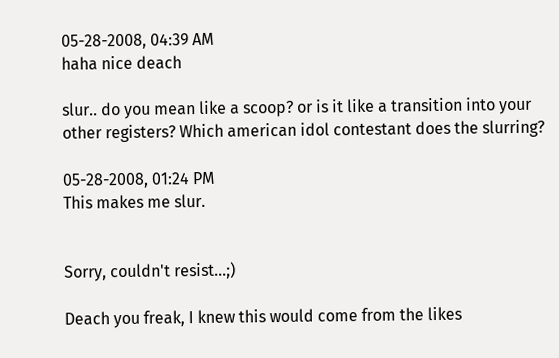05-28-2008, 04:39 AM
haha nice deach

slur.. do you mean like a scoop? or is it like a transition into your other registers? Which american idol contestant does the slurring?

05-28-2008, 01:24 PM
This makes me slur.


Sorry, couldn't resist...;)

Deach you freak, I knew this would come from the likes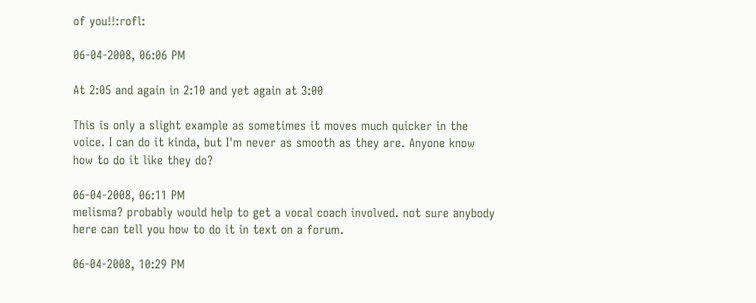of you!!:rofl:

06-04-2008, 06:06 PM

At 2:05 and again in 2:10 and yet again at 3:00

This is only a slight example as sometimes it moves much quicker in the voice. I can do it kinda, but I'm never as smooth as they are. Anyone know how to do it like they do?

06-04-2008, 06:11 PM
melisma? probably would help to get a vocal coach involved. not sure anybody here can tell you how to do it in text on a forum.

06-04-2008, 10:29 PM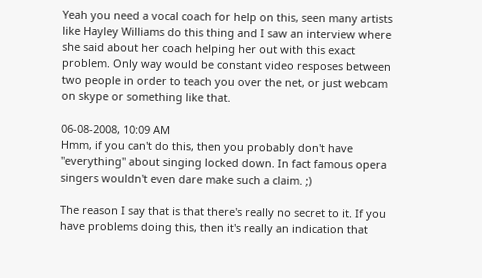Yeah you need a vocal coach for help on this, seen many artists like Hayley Williams do this thing and I saw an interview where she said about her coach helping her out with this exact problem. Only way would be constant video resposes between two people in order to teach you over the net, or just webcam on skype or something like that.

06-08-2008, 10:09 AM
Hmm, if you can't do this, then you probably don't have "everything" about singing locked down. In fact famous opera singers wouldn't even dare make such a claim. ;)

The reason I say that is that there's really no secret to it. If you have problems doing this, then it's really an indication that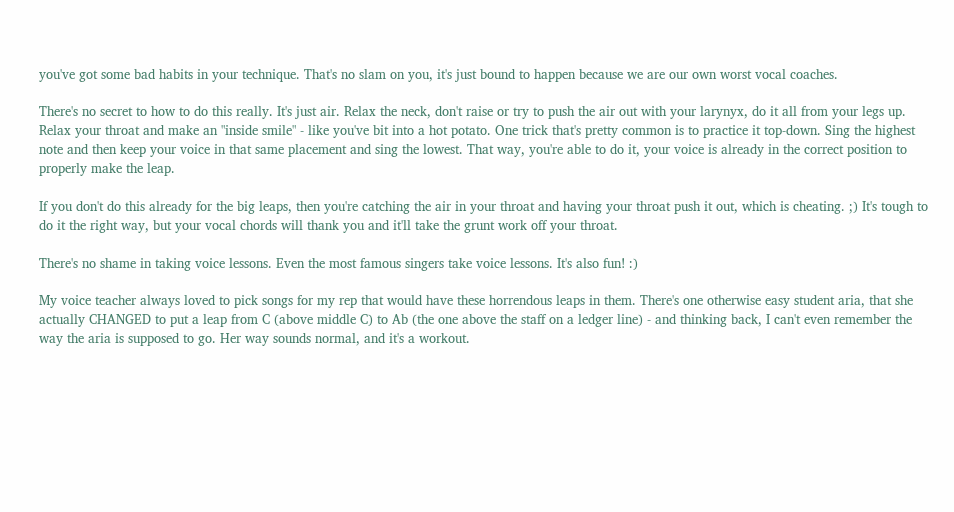you've got some bad habits in your technique. That's no slam on you, it's just bound to happen because we are our own worst vocal coaches.

There's no secret to how to do this really. It's just air. Relax the neck, don't raise or try to push the air out with your larynyx, do it all from your legs up. Relax your throat and make an "inside smile" - like you've bit into a hot potato. One trick that's pretty common is to practice it top-down. Sing the highest note and then keep your voice in that same placement and sing the lowest. That way, you're able to do it, your voice is already in the correct position to properly make the leap.

If you don't do this already for the big leaps, then you're catching the air in your throat and having your throat push it out, which is cheating. ;) It's tough to do it the right way, but your vocal chords will thank you and it'll take the grunt work off your throat.

There's no shame in taking voice lessons. Even the most famous singers take voice lessons. It's also fun! :)

My voice teacher always loved to pick songs for my rep that would have these horrendous leaps in them. There's one otherwise easy student aria, that she actually CHANGED to put a leap from C (above middle C) to Ab (the one above the staff on a ledger line) - and thinking back, I can't even remember the way the aria is supposed to go. Her way sounds normal, and it's a workout.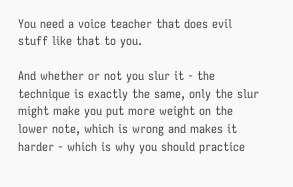You need a voice teacher that does evil stuff like that to you.

And whether or not you slur it - the technique is exactly the same, only the slur might make you put more weight on the lower note, which is wrong and makes it harder - which is why you should practice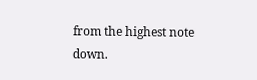from the highest note down.